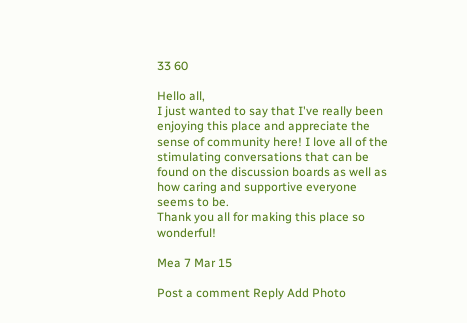33 60

Hello all,
I just wanted to say that I've really been enjoying this place and appreciate the sense of community here! I love all of the stimulating conversations that can be found on the discussion boards as well as how caring and supportive everyone seems to be.
Thank you all for making this place so wonderful!

Mea 7 Mar 15

Post a comment Reply Add Photo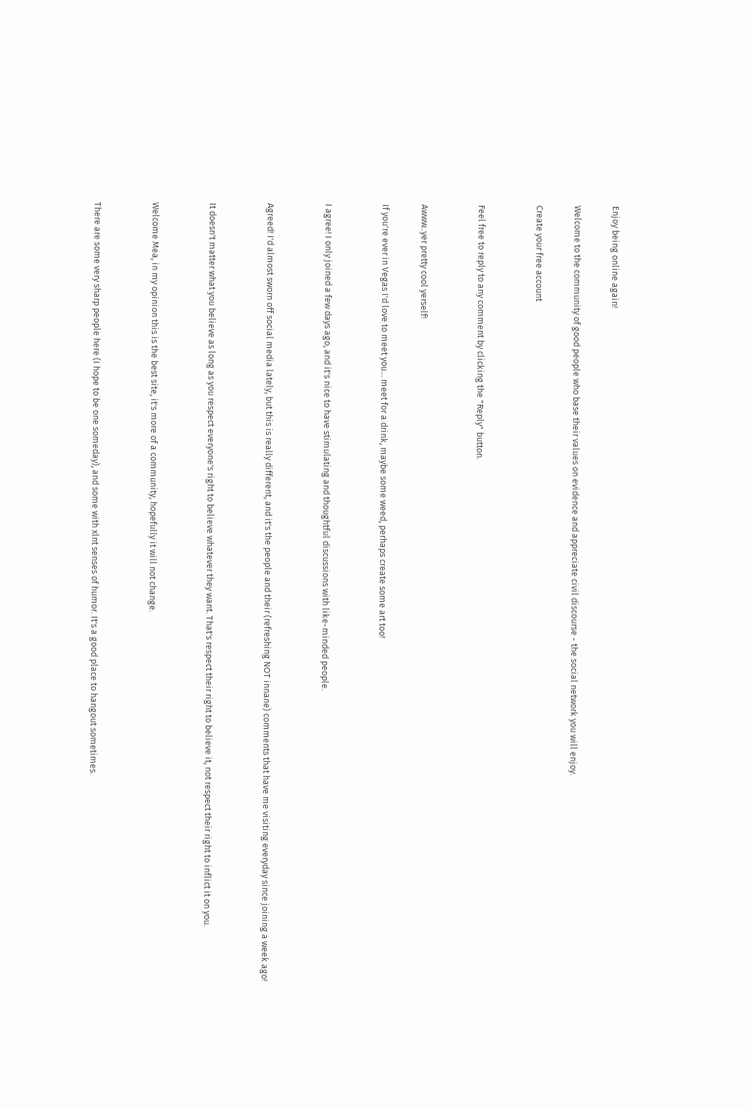Enjoy being online again!

Welcome to the community of good people who base their values on evidence and appreciate civil discourse - the social network you will enjoy.

Create your free account


Feel free to reply to any comment by clicking the "Reply" button.


Awww..yer pretty cool yerself!

If you're ever in Vegas I'd love to meet you... meet for a drink, maybe some weed, perhaps create some art too!


I agree! I only joined a few days ago, and it's nice to have stimulating and thoughtful discussions with like-minded people.


Agreed! I'd almost sworn off social media lately, but this is really different, and it's the people and their (refreshing NOT innane) comments that have me visiting everyday since joining a week ago!


It doesn't matter what you believe as long as you respect everyone's right to believe whatever they want. That's respect their right to believe it, not respect their right to inflict it on you.


Welcome Mea, in my opinion this is the best site, it's more of a community, hopefully it will not change.


There are some very sharp people here (I hope to be one someday), and some with xlnt senses of humor. It's a good place to hangout sometimes.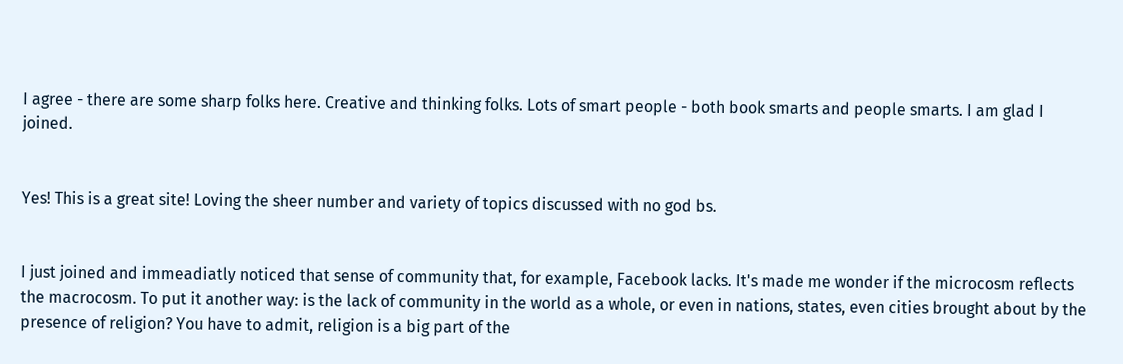I agree - there are some sharp folks here. Creative and thinking folks. Lots of smart people - both book smarts and people smarts. I am glad I joined.


Yes! This is a great site! Loving the sheer number and variety of topics discussed with no god bs.


I just joined and immeadiatly noticed that sense of community that, for example, Facebook lacks. It's made me wonder if the microcosm reflects the macrocosm. To put it another way: is the lack of community in the world as a whole, or even in nations, states, even cities brought about by the presence of religion? You have to admit, religion is a big part of the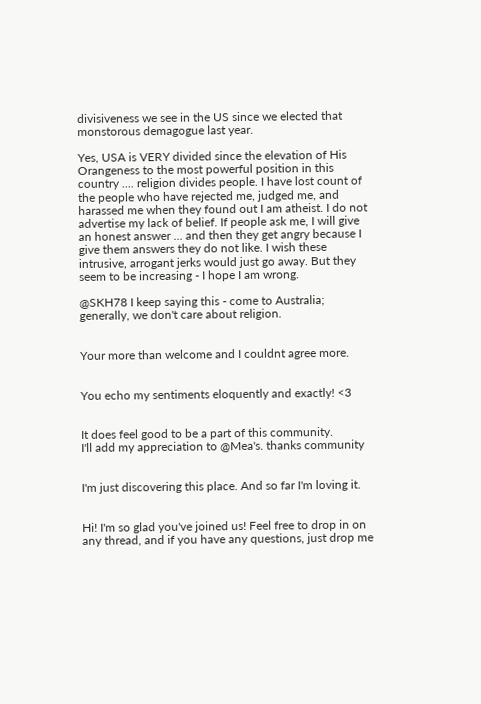divisiveness we see in the US since we elected that monstorous demagogue last year.

Yes, USA is VERY divided since the elevation of His Orangeness to the most powerful position in this country .... religion divides people. I have lost count of the people who have rejected me, judged me, and harassed me when they found out I am atheist. I do not advertise my lack of belief. If people ask me, I will give an honest answer ... and then they get angry because I give them answers they do not like. I wish these intrusive, arrogant jerks would just go away. But they seem to be increasing - I hope I am wrong.

@SKH78 I keep saying this - come to Australia; generally, we don't care about religion.


Your more than welcome and I couldnt agree more.


You echo my sentiments eloquently and exactly! <3


It does feel good to be a part of this community.
I'll add my appreciation to @Mea's. thanks community


I'm just discovering this place. And so far I'm loving it.


Hi! I'm so glad you've joined us! Feel free to drop in on any thread, and if you have any questions, just drop me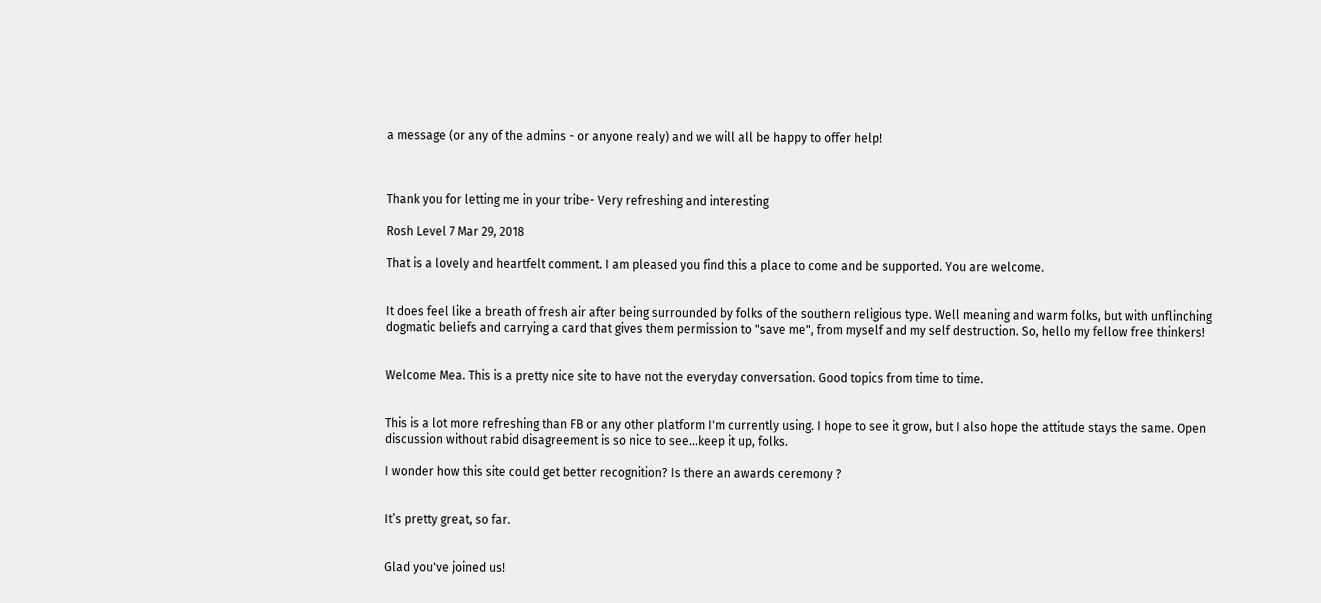a message (or any of the admins - or anyone realy) and we will all be happy to offer help!



Thank you for letting me in your tribe- Very refreshing and interesting

Rosh Level 7 Mar 29, 2018

That is a lovely and heartfelt comment. I am pleased you find this a place to come and be supported. You are welcome.


It does feel like a breath of fresh air after being surrounded by folks of the southern religious type. Well meaning and warm folks, but with unflinching dogmatic beliefs and carrying a card that gives them permission to "save me", from myself and my self destruction. So, hello my fellow free thinkers!


Welcome Mea. This is a pretty nice site to have not the everyday conversation. Good topics from time to time.


This is a lot more refreshing than FB or any other platform I'm currently using. I hope to see it grow, but I also hope the attitude stays the same. Open discussion without rabid disagreement is so nice to see...keep it up, folks.

I wonder how this site could get better recognition? Is there an awards ceremony ?


It’s pretty great, so far.


Glad you've joined us!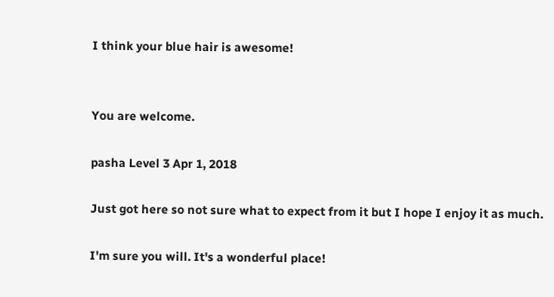I think your blue hair is awesome!


You are welcome.

pasha Level 3 Apr 1, 2018

Just got here so not sure what to expect from it but I hope I enjoy it as much.

I'm sure you will. It's a wonderful place!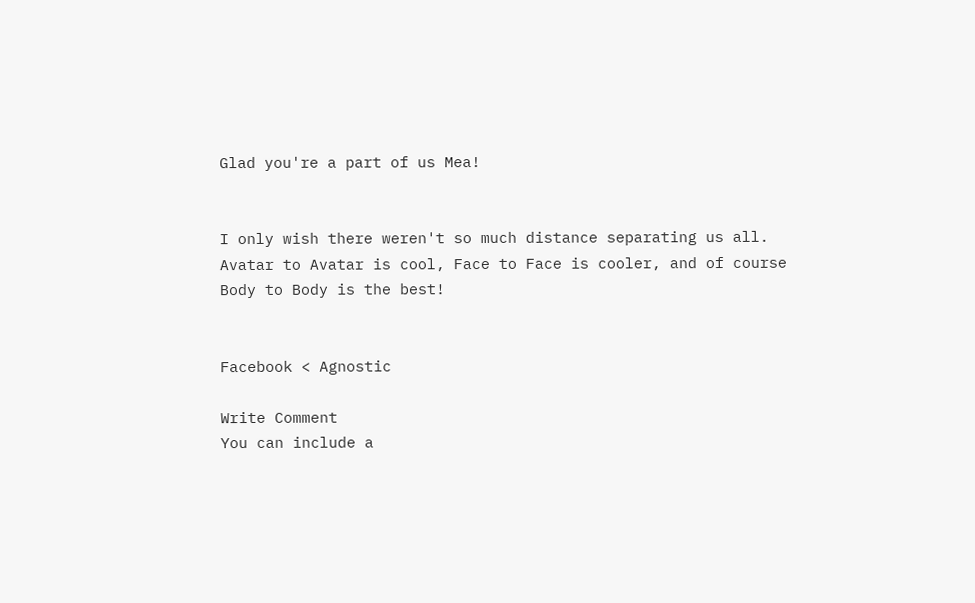Glad you're a part of us Mea!


I only wish there weren't so much distance separating us all.
Avatar to Avatar is cool, Face to Face is cooler, and of course Body to Body is the best!


Facebook < Agnostic

Write Comment
You can include a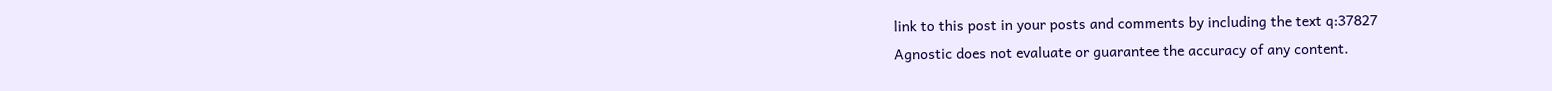link to this post in your posts and comments by including the text q:37827
Agnostic does not evaluate or guarantee the accuracy of any content.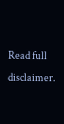Read full disclaimer.